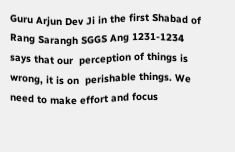Guru Arjun Dev Ji in the first Shabad of Rang Sarangh SGGS Ang 1231-1234 says that our  perception of things is wrong, it is on  perishable things. We need to make effort and focus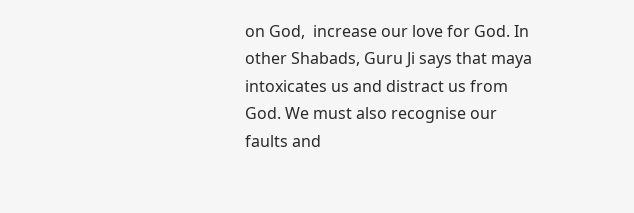on God,  increase our love for God. In other Shabads, Guru Ji says that maya intoxicates us and distract us from God. We must also recognise our faults and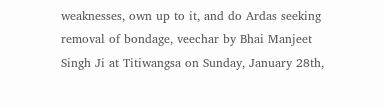weaknesses, own up to it, and do Ardas seeking removal of bondage, veechar by Bhai Manjeet Singh Ji at Titiwangsa on Sunday, January 28th,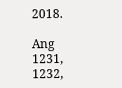2018.

Ang 1231, 1232,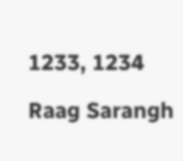1233, 1234

Raag Sarangh